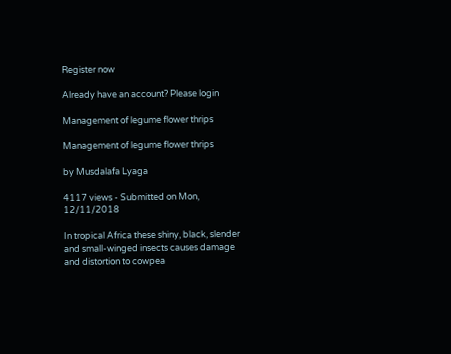Register now

Already have an account? Please login

Management of legume flower thrips

Management of legume flower thrips

by Musdalafa Lyaga

4117 views - Submitted on Mon, 12/11/2018

In tropical Africa these shiny, black, slender and small-winged insects causes damage and distortion to cowpea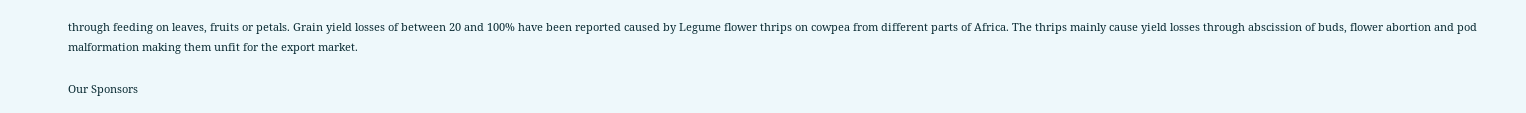through feeding on leaves, fruits or petals. Grain yield losses of between 20 and 100% have been reported caused by Legume flower thrips on cowpea from different parts of Africa. The thrips mainly cause yield losses through abscission of buds, flower abortion and pod malformation making them unfit for the export market.

Our Sponsors